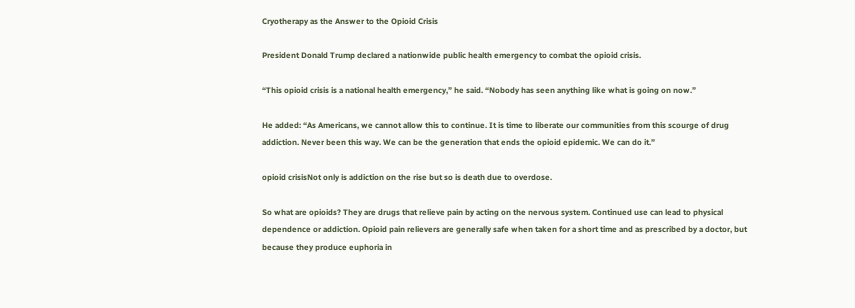Cryotherapy as the Answer to the Opioid Crisis

President Donald Trump declared a nationwide public health emergency to combat the opioid crisis.

“This opioid crisis is a national health emergency,” he said. “Nobody has seen anything like what is going on now.”

He added: “As Americans, we cannot allow this to continue. It is time to liberate our communities from this scourge of drug addiction. Never been this way. We can be the generation that ends the opioid epidemic. We can do it.”

opioid crisisNot only is addiction on the rise but so is death due to overdose.

So what are opioids? They are drugs that relieve pain by acting on the nervous system. Continued use can lead to physical dependence or addiction. Opioid pain relievers are generally safe when taken for a short time and as prescribed by a doctor, but because they produce euphoria in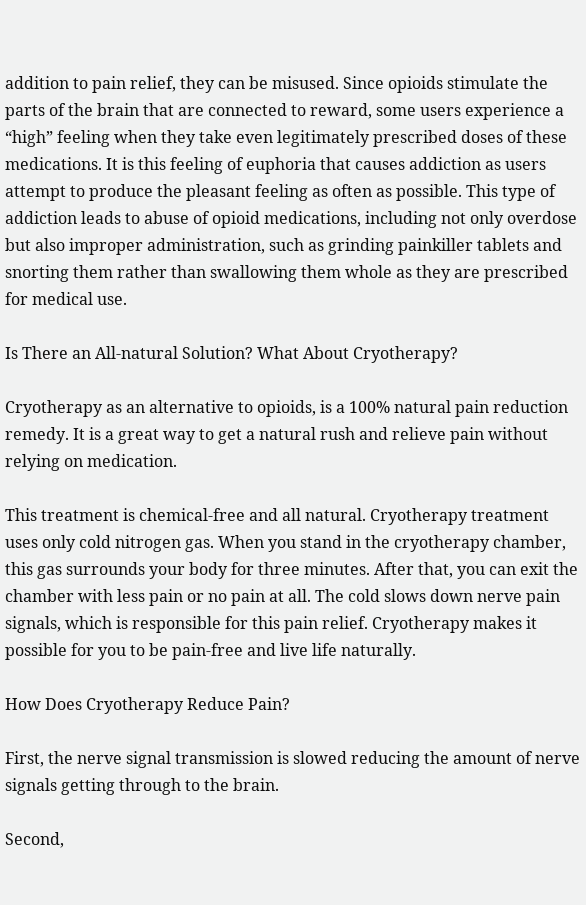addition to pain relief, they can be misused. Since opioids stimulate the parts of the brain that are connected to reward, some users experience a “high” feeling when they take even legitimately prescribed doses of these medications. It is this feeling of euphoria that causes addiction as users attempt to produce the pleasant feeling as often as possible. This type of addiction leads to abuse of opioid medications, including not only overdose but also improper administration, such as grinding painkiller tablets and snorting them rather than swallowing them whole as they are prescribed for medical use.

Is There an All-natural Solution? What About Cryotherapy?

Cryotherapy as an alternative to opioids, is a 100% natural pain reduction remedy. It is a great way to get a natural rush and relieve pain without relying on medication.

This treatment is chemical-free and all natural. Cryotherapy treatment uses only cold nitrogen gas. When you stand in the cryotherapy chamber, this gas surrounds your body for three minutes. After that, you can exit the chamber with less pain or no pain at all. The cold slows down nerve pain signals, which is responsible for this pain relief. Cryotherapy makes it possible for you to be pain-free and live life naturally.

How Does Cryotherapy Reduce Pain?

First, the nerve signal transmission is slowed reducing the amount of nerve signals getting through to the brain.

Second,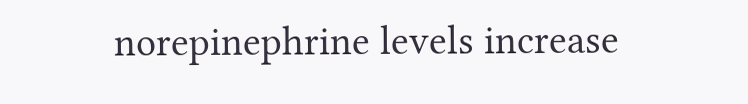norepinephrine levels increase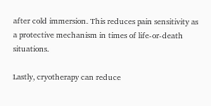after cold immersion. This reduces pain sensitivity as a protective mechanism in times of life-or-death situations.

Lastly, cryotherapy can reduce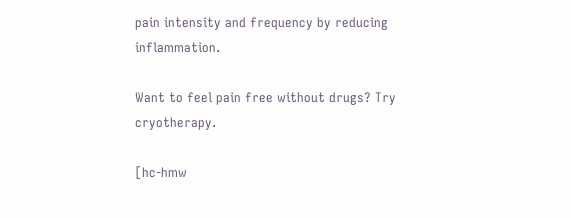pain intensity and frequency by reducing inflammation.

Want to feel pain free without drugs? Try cryotherapy.

[hc-hmw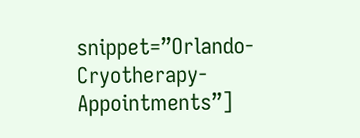snippet=”Orlando-Cryotherapy-Appointments”]